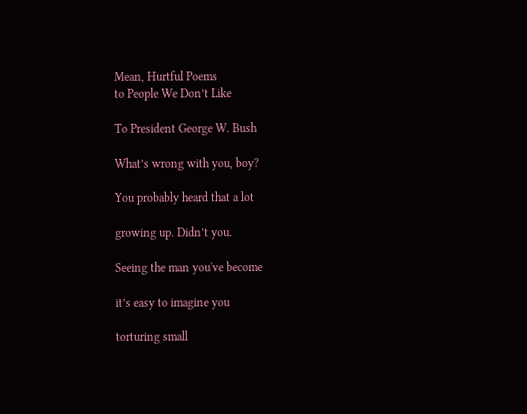Mean, Hurtful Poems
to People We Don’t Like

To President George W. Bush

What’s wrong with you, boy?

You probably heard that a lot

growing up. Didn’t you.

Seeing the man you've become

it’s easy to imagine you

torturing small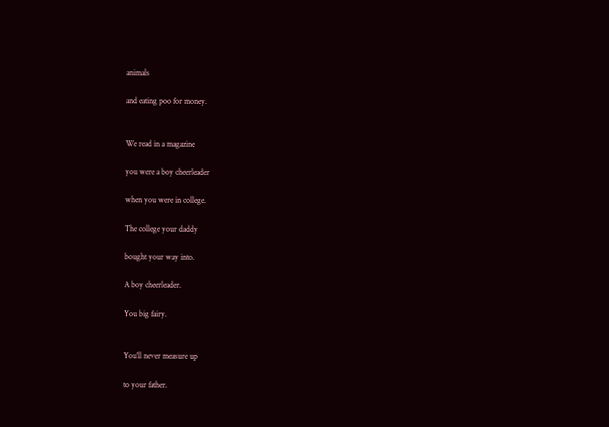animals

and eating poo for money.


We read in a magazine

you were a boy cheerleader

when you were in college.

The college your daddy

bought your way into.

A boy cheerleader.

You big fairy.


You’ll never measure up

to your father.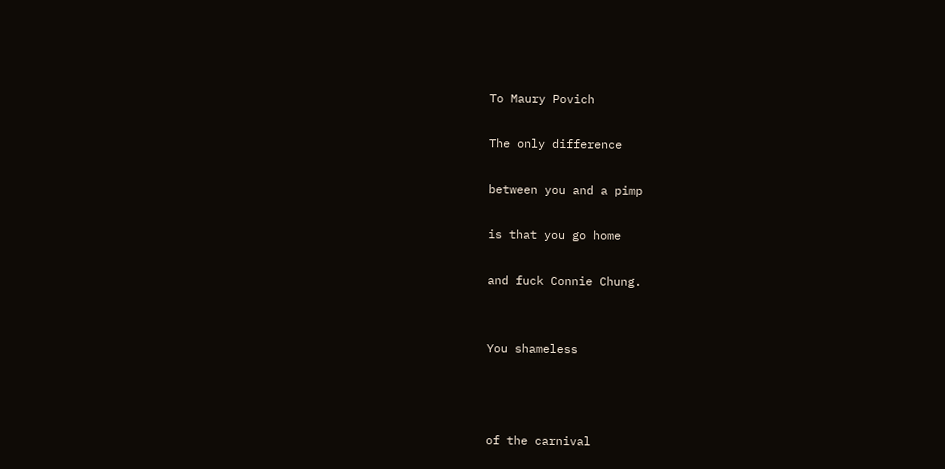To Maury Povich

The only difference

between you and a pimp

is that you go home

and fuck Connie Chung.


You shameless



of the carnival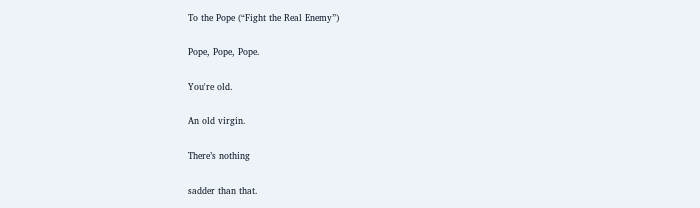To the Pope (“Fight the Real Enemy”)

Pope, Pope, Pope.

You're old.

An old virgin.

There’s nothing

sadder than that.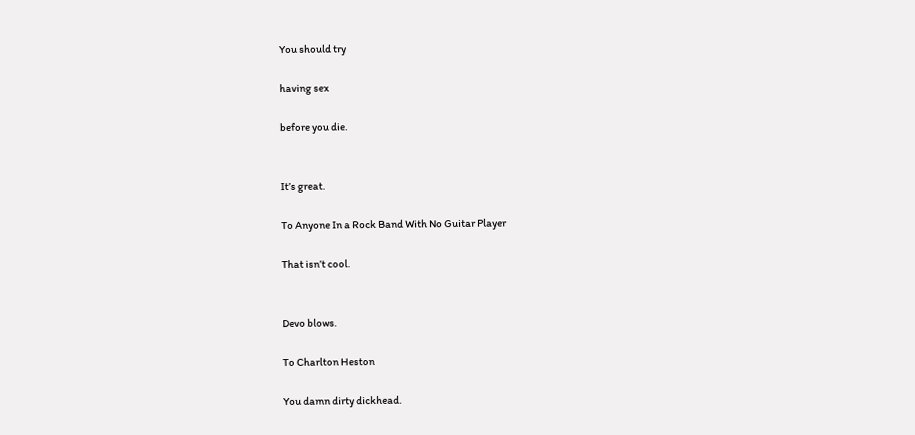You should try

having sex

before you die.


It’s great.

To Anyone In a Rock Band With No Guitar Player

That isn’t cool.


Devo blows.

To Charlton Heston

You damn dirty dickhead.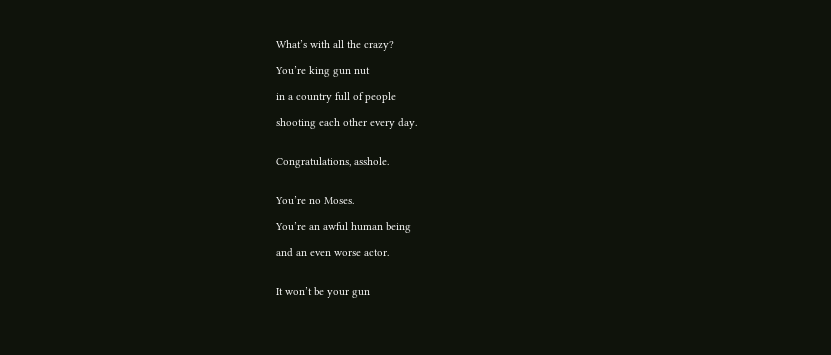What’s with all the crazy?

You’re king gun nut

in a country full of people

shooting each other every day.


Congratulations, asshole.


You’re no Moses.

You’re an awful human being

and an even worse actor.


It won’t be your gun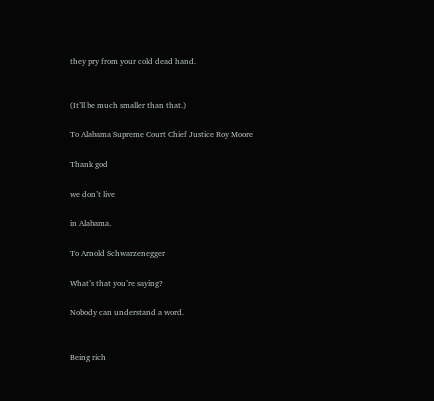they pry from your cold dead hand.


(It’ll be much smaller than that.)

To Alabama Supreme Court Chief Justice Roy Moore

Thank god

we don’t live

in Alabama.

To Arnold Schwarzenegger

What’s that you’re saying?

Nobody can understand a word.


Being rich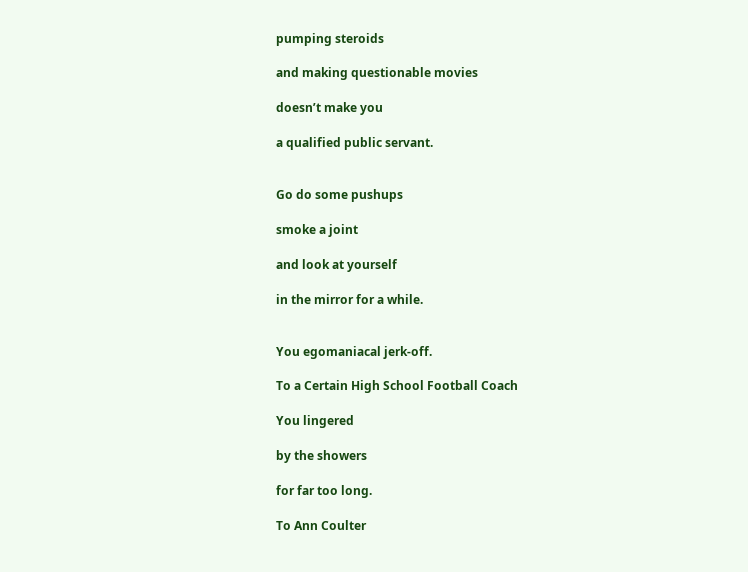pumping steroids

and making questionable movies

doesn’t make you

a qualified public servant.


Go do some pushups

smoke a joint

and look at yourself

in the mirror for a while.


You egomaniacal jerk-off.

To a Certain High School Football Coach

You lingered

by the showers

for far too long.

To Ann Coulter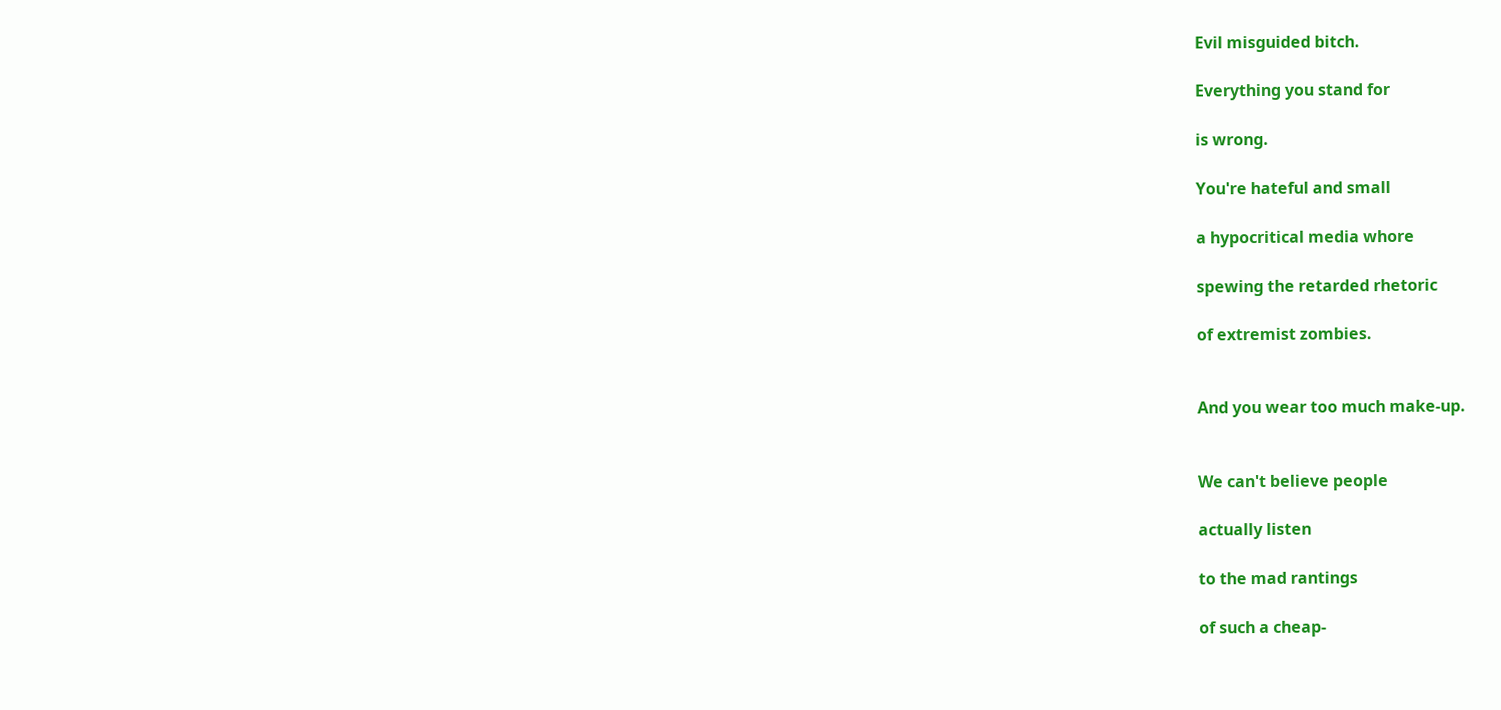Evil misguided bitch.

Everything you stand for

is wrong.

You're hateful and small

a hypocritical media whore

spewing the retarded rhetoric

of extremist zombies.


And you wear too much make-up.


We can't believe people

actually listen

to the mad rantings

of such a cheap-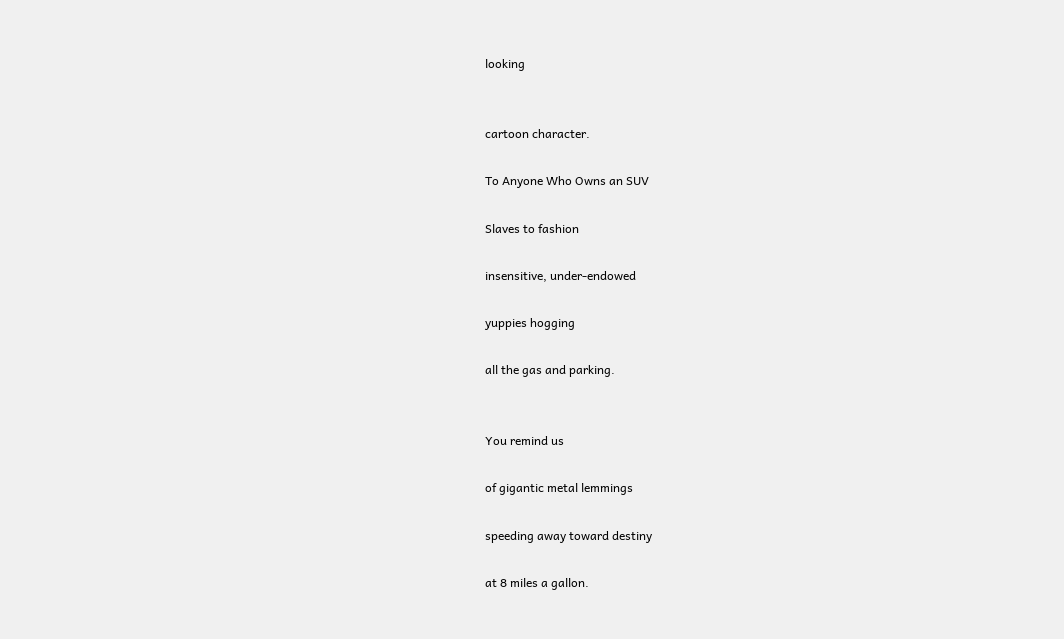looking


cartoon character.

To Anyone Who Owns an SUV

Slaves to fashion

insensitive, under-endowed

yuppies hogging

all the gas and parking.


You remind us

of gigantic metal lemmings

speeding away toward destiny

at 8 miles a gallon.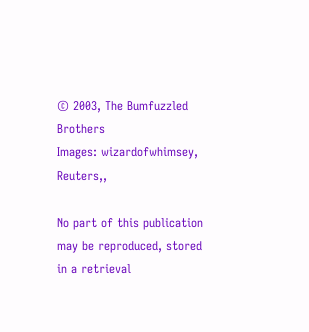© 2003, The Bumfuzzled Brothers
Images: wizardofwhimsey, Reuters,,

No part of this publication may be reproduced, stored in a retrieval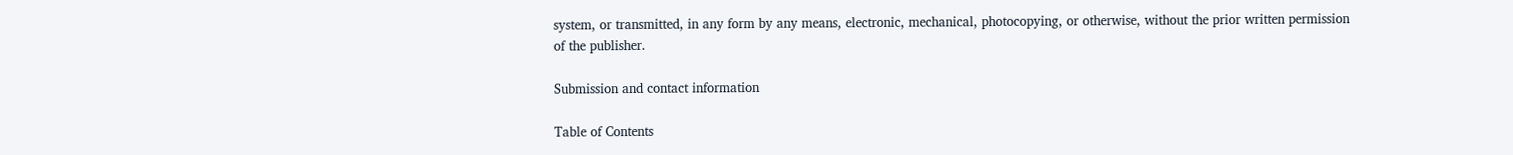system, or transmitted, in any form by any means, electronic, mechanical, photocopying, or otherwise, without the prior written permission of the publisher.

Submission and contact information

Table of Contents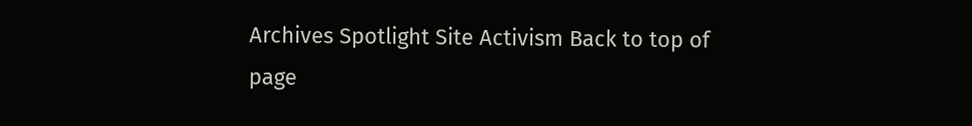Archives Spotlight Site Activism Back to top of page